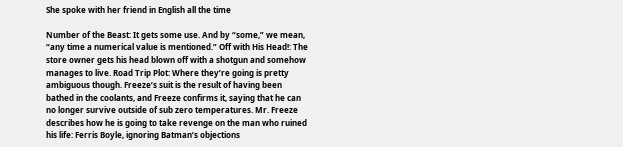She spoke with her friend in English all the time

Number of the Beast: It gets some use. And by “some,” we mean, “any time a numerical value is mentioned.” Off with His Head!: The store owner gets his head blown off with a shotgun and somehow manages to live. Road Trip Plot: Where they’re going is pretty ambiguous though. Freeze’s suit is the result of having been bathed in the coolants, and Freeze confirms it, saying that he can no longer survive outside of sub zero temperatures. Mr. Freeze describes how he is going to take revenge on the man who ruined his life: Ferris Boyle, ignoring Batman’s objections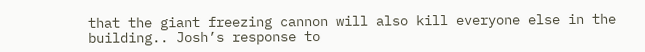that the giant freezing cannon will also kill everyone else in the building.. Josh’s response to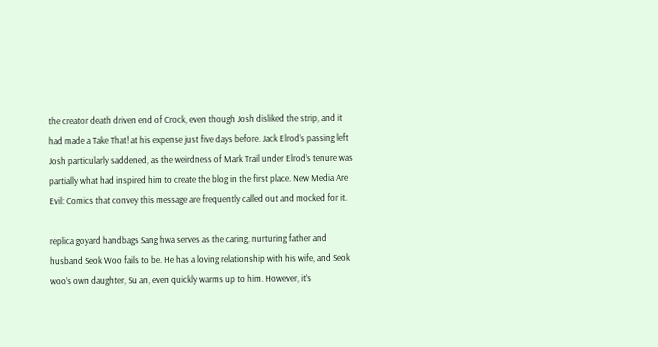the creator death driven end of Crock, even though Josh disliked the strip, and it had made a Take That! at his expense just five days before. Jack Elrod’s passing left Josh particularly saddened, as the weirdness of Mark Trail under Elrod’s tenure was partially what had inspired him to create the blog in the first place. New Media Are Evil: Comics that convey this message are frequently called out and mocked for it.

replica goyard handbags Sang hwa serves as the caring, nurturing father and husband Seok Woo fails to be. He has a loving relationship with his wife, and Seok woo’s own daughter, Su an, even quickly warms up to him. However, it’s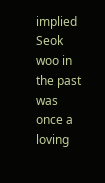implied Seok woo in the past was once a loving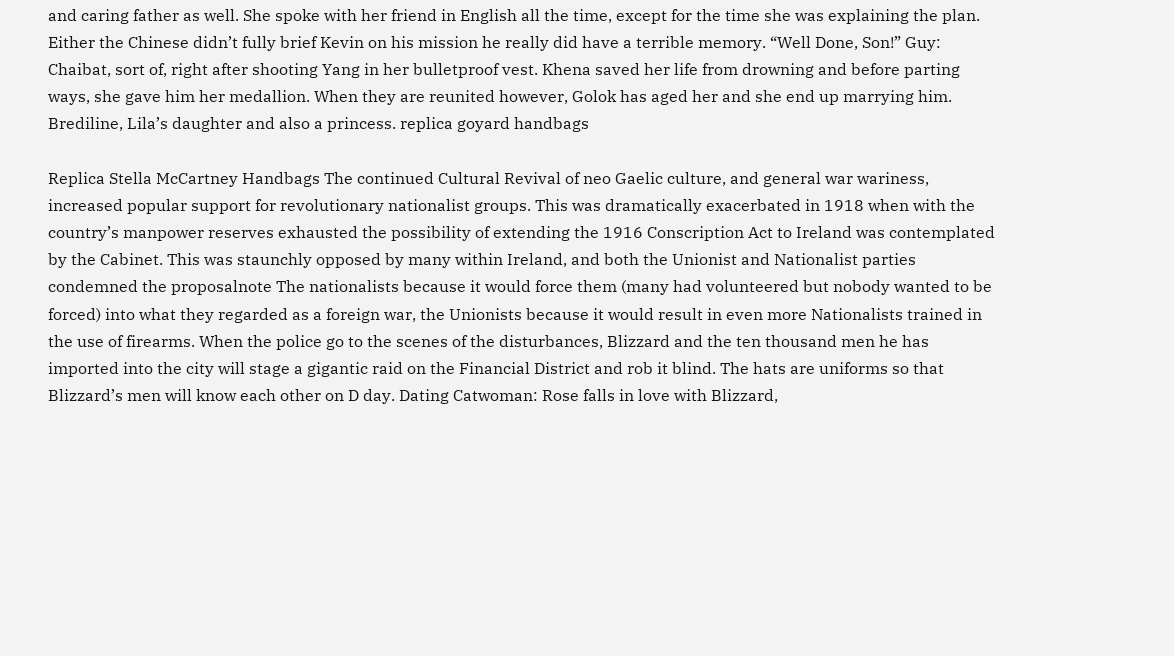and caring father as well. She spoke with her friend in English all the time, except for the time she was explaining the plan. Either the Chinese didn’t fully brief Kevin on his mission he really did have a terrible memory. “Well Done, Son!” Guy: Chaibat, sort of, right after shooting Yang in her bulletproof vest. Khena saved her life from drowning and before parting ways, she gave him her medallion. When they are reunited however, Golok has aged her and she end up marrying him. Brediline, Lila’s daughter and also a princess. replica goyard handbags

Replica Stella McCartney Handbags The continued Cultural Revival of neo Gaelic culture, and general war wariness, increased popular support for revolutionary nationalist groups. This was dramatically exacerbated in 1918 when with the country’s manpower reserves exhausted the possibility of extending the 1916 Conscription Act to Ireland was contemplated by the Cabinet. This was staunchly opposed by many within Ireland, and both the Unionist and Nationalist parties condemned the proposalnote The nationalists because it would force them (many had volunteered but nobody wanted to be forced) into what they regarded as a foreign war, the Unionists because it would result in even more Nationalists trained in the use of firearms. When the police go to the scenes of the disturbances, Blizzard and the ten thousand men he has imported into the city will stage a gigantic raid on the Financial District and rob it blind. The hats are uniforms so that Blizzard’s men will know each other on D day. Dating Catwoman: Rose falls in love with Blizzard,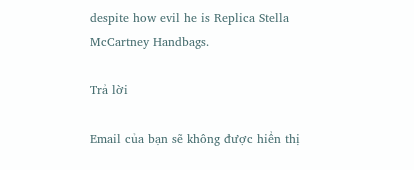despite how evil he is Replica Stella McCartney Handbags.

Trả lời

Email của bạn sẽ không được hiển thị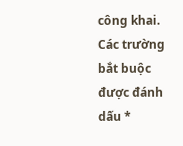công khai. Các trường bắt buộc được đánh dấu *